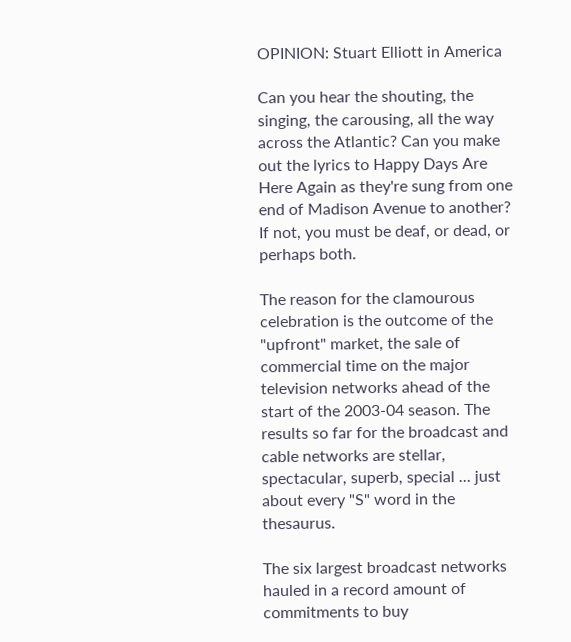OPINION: Stuart Elliott in America

Can you hear the shouting, the singing, the carousing, all the way across the Atlantic? Can you make out the lyrics to Happy Days Are Here Again as they're sung from one end of Madison Avenue to another? If not, you must be deaf, or dead, or perhaps both.

The reason for the clamourous celebration is the outcome of the "upfront" market, the sale of commercial time on the major television networks ahead of the start of the 2003-04 season. The results so far for the broadcast and cable networks are stellar, spectacular, superb, special ... just about every "S" word in the thesaurus.

The six largest broadcast networks hauled in a record amount of commitments to buy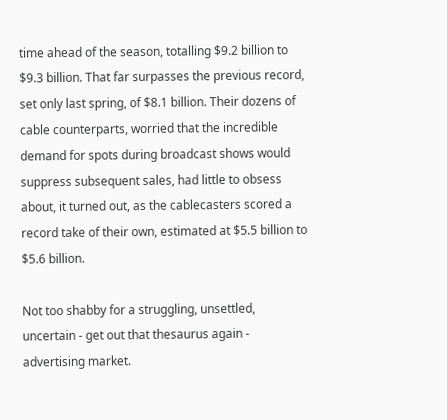time ahead of the season, totalling $9.2 billion to $9.3 billion. That far surpasses the previous record, set only last spring, of $8.1 billion. Their dozens of cable counterparts, worried that the incredible demand for spots during broadcast shows would suppress subsequent sales, had little to obsess about, it turned out, as the cablecasters scored a record take of their own, estimated at $5.5 billion to $5.6 billion.

Not too shabby for a struggling, unsettled, uncertain - get out that thesaurus again - advertising market.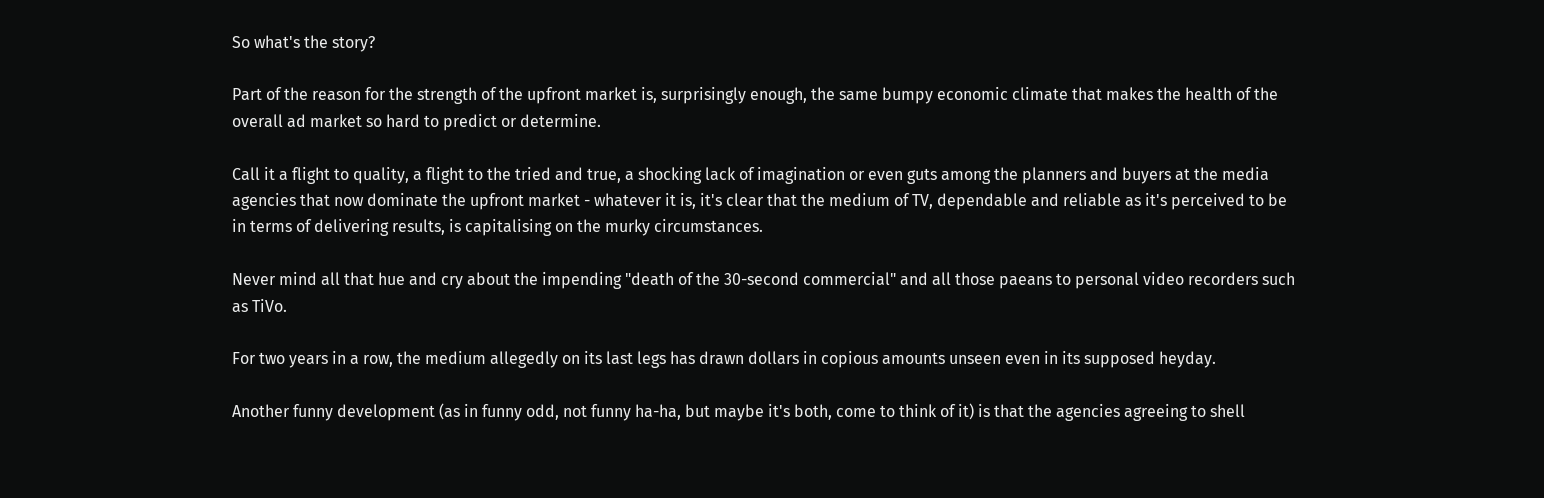So what's the story?

Part of the reason for the strength of the upfront market is, surprisingly enough, the same bumpy economic climate that makes the health of the overall ad market so hard to predict or determine.

Call it a flight to quality, a flight to the tried and true, a shocking lack of imagination or even guts among the planners and buyers at the media agencies that now dominate the upfront market - whatever it is, it's clear that the medium of TV, dependable and reliable as it's perceived to be in terms of delivering results, is capitalising on the murky circumstances.

Never mind all that hue and cry about the impending "death of the 30-second commercial" and all those paeans to personal video recorders such as TiVo.

For two years in a row, the medium allegedly on its last legs has drawn dollars in copious amounts unseen even in its supposed heyday.

Another funny development (as in funny odd, not funny ha-ha, but maybe it's both, come to think of it) is that the agencies agreeing to shell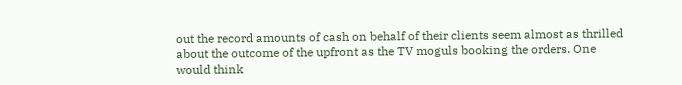out the record amounts of cash on behalf of their clients seem almost as thrilled about the outcome of the upfront as the TV moguls booking the orders. One would think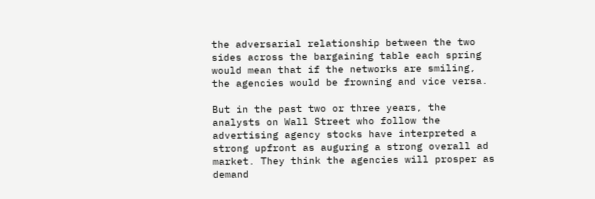the adversarial relationship between the two sides across the bargaining table each spring would mean that if the networks are smiling, the agencies would be frowning and vice versa.

But in the past two or three years, the analysts on Wall Street who follow the advertising agency stocks have interpreted a strong upfront as auguring a strong overall ad market. They think the agencies will prosper as demand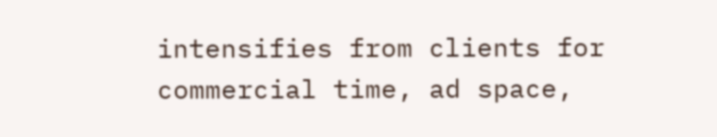intensifies from clients for commercial time, ad space,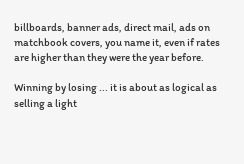billboards, banner ads, direct mail, ads on matchbook covers, you name it, even if rates are higher than they were the year before.

Winning by losing ... it is about as logical as selling a light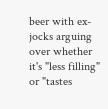beer with ex-jocks arguing over whether it's "less filling" or "tastes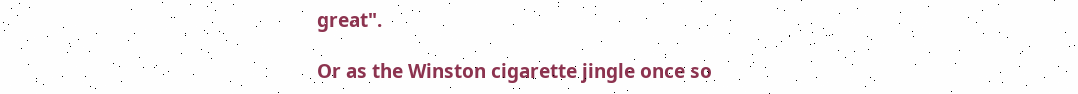great".

Or as the Winston cigarette jingle once so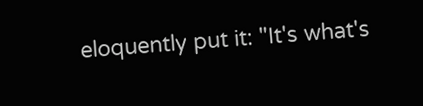eloquently put it: "It's what's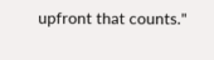upfront that counts."